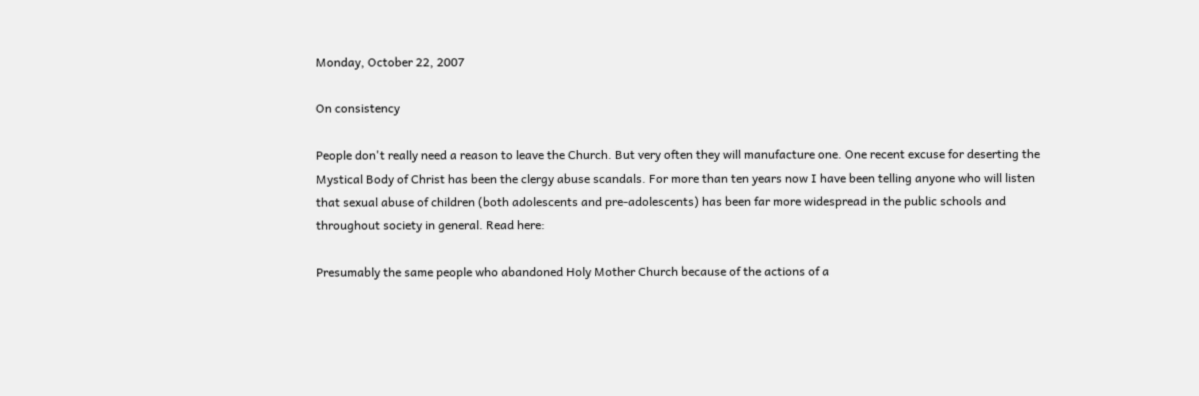Monday, October 22, 2007

On consistency

People don't really need a reason to leave the Church. But very often they will manufacture one. One recent excuse for deserting the Mystical Body of Christ has been the clergy abuse scandals. For more than ten years now I have been telling anyone who will listen that sexual abuse of children (both adolescents and pre-adolescents) has been far more widespread in the public schools and throughout society in general. Read here:

Presumably the same people who abandoned Holy Mother Church because of the actions of a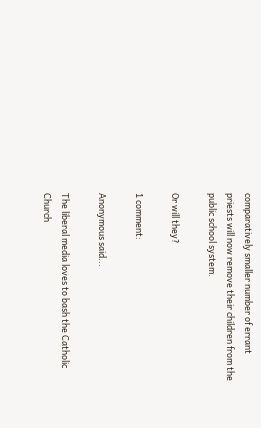comparatively smaller number of errant priests will now remove their children from the public school system.

Or will they?

1 comment:

Anonymous said...

The liberal media loves to bash the Catholic Church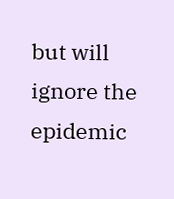but will ignore the epidemic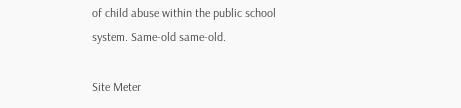of child abuse within the public school system. Same-old same-old.

Site Meter